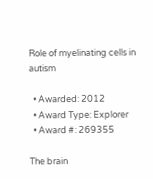Role of myelinating cells in autism

  • Awarded: 2012
  • Award Type: Explorer
  • Award #: 269355

The brain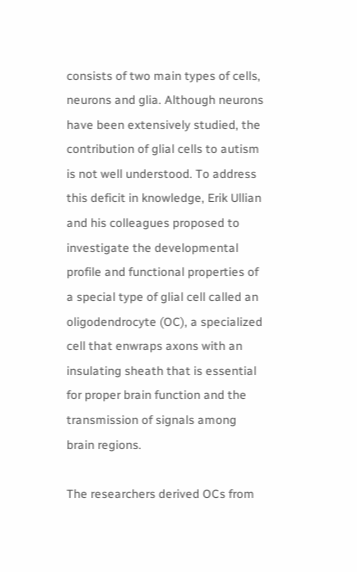consists of two main types of cells, neurons and glia. Although neurons have been extensively studied, the contribution of glial cells to autism is not well understood. To address this deficit in knowledge, Erik Ullian and his colleagues proposed to investigate the developmental profile and functional properties of a special type of glial cell called an oligodendrocyte (OC), a specialized cell that enwraps axons with an insulating sheath that is essential for proper brain function and the transmission of signals among brain regions.

The researchers derived OCs from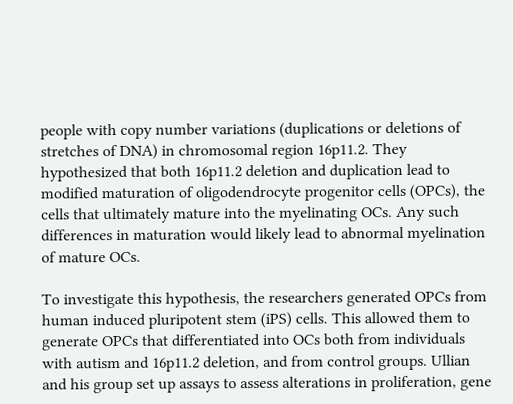people with copy number variations (duplications or deletions of stretches of DNA) in chromosomal region 16p11.2. They hypothesized that both 16p11.2 deletion and duplication lead to modified maturation of oligodendrocyte progenitor cells (OPCs), the cells that ultimately mature into the myelinating OCs. Any such differences in maturation would likely lead to abnormal myelination of mature OCs.

To investigate this hypothesis, the researchers generated OPCs from human induced pluripotent stem (iPS) cells. This allowed them to generate OPCs that differentiated into OCs both from individuals with autism and 16p11.2 deletion, and from control groups. Ullian and his group set up assays to assess alterations in proliferation, gene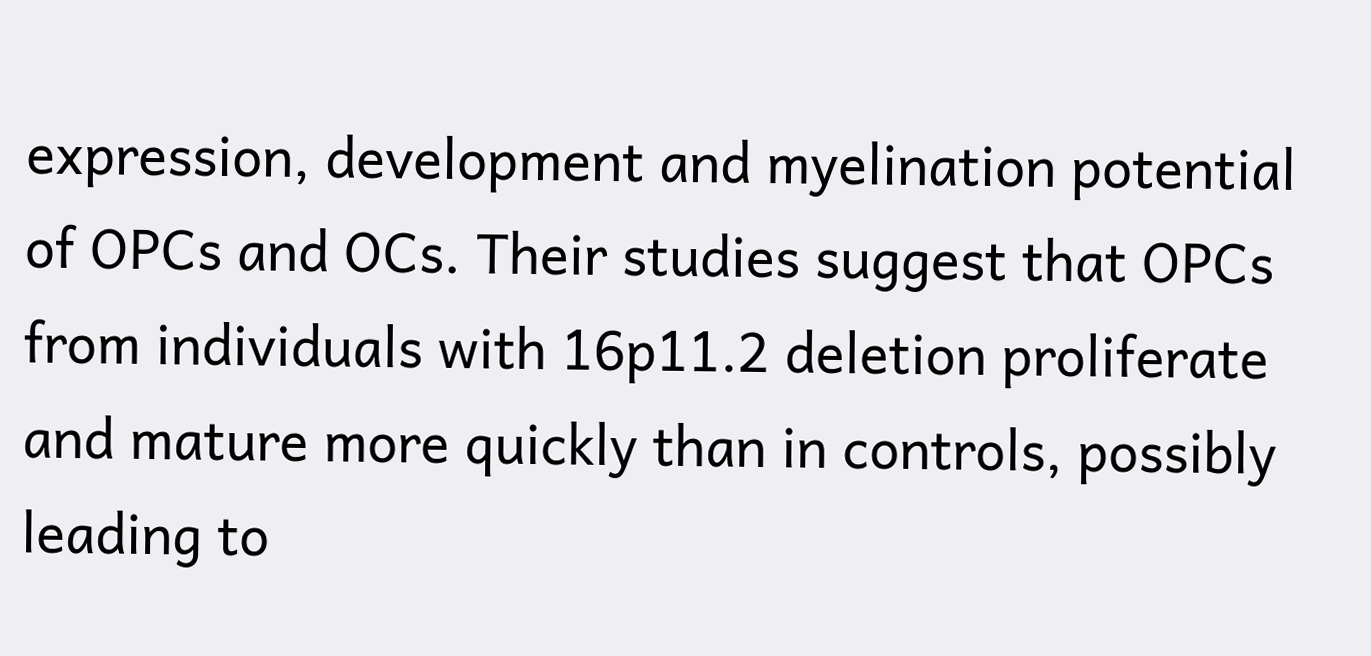expression, development and myelination potential of OPCs and OCs. Their studies suggest that OPCs from individuals with 16p11.2 deletion proliferate and mature more quickly than in controls, possibly leading to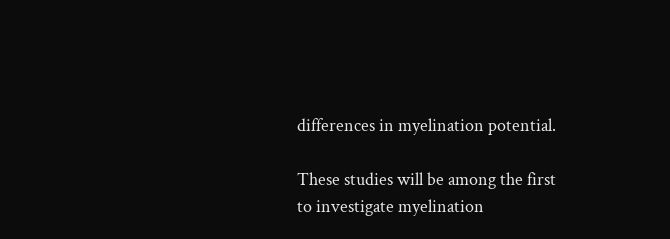differences in myelination potential.

These studies will be among the first to investigate myelination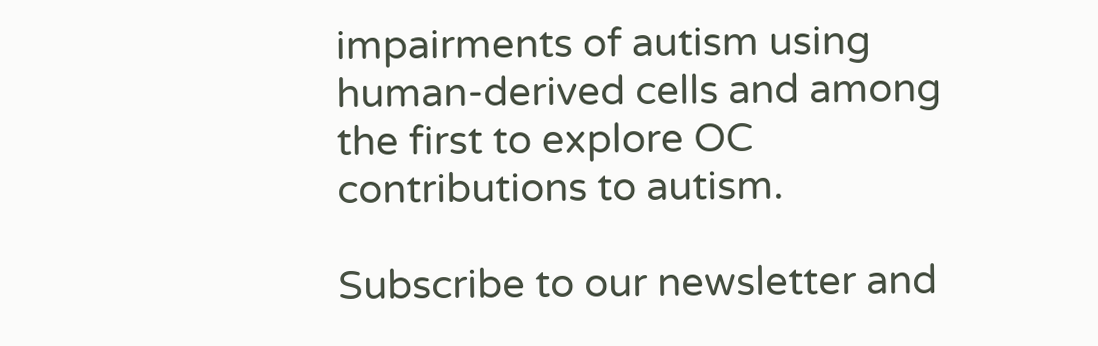impairments of autism using human-derived cells and among the first to explore OC contributions to autism.

Subscribe to our newsletter and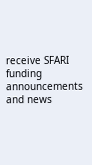receive SFARI funding announcements and news